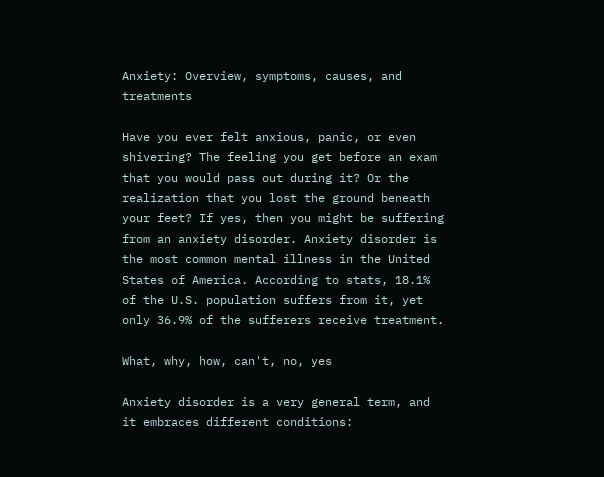Anxiety: Overview, symptoms, causes, and treatments

Have you ever felt anxious, panic, or even shivering? The feeling you get before an exam that you would pass out during it? Or the realization that you lost the ground beneath your feet? If yes, then you might be suffering from an anxiety disorder. Anxiety disorder is the most common mental illness in the United States of America. According to stats, 18.1% of the U.S. population suffers from it, yet only 36.9% of the sufferers receive treatment.

What, why, how, can't, no, yes

Anxiety disorder is a very general term, and it embraces different conditions: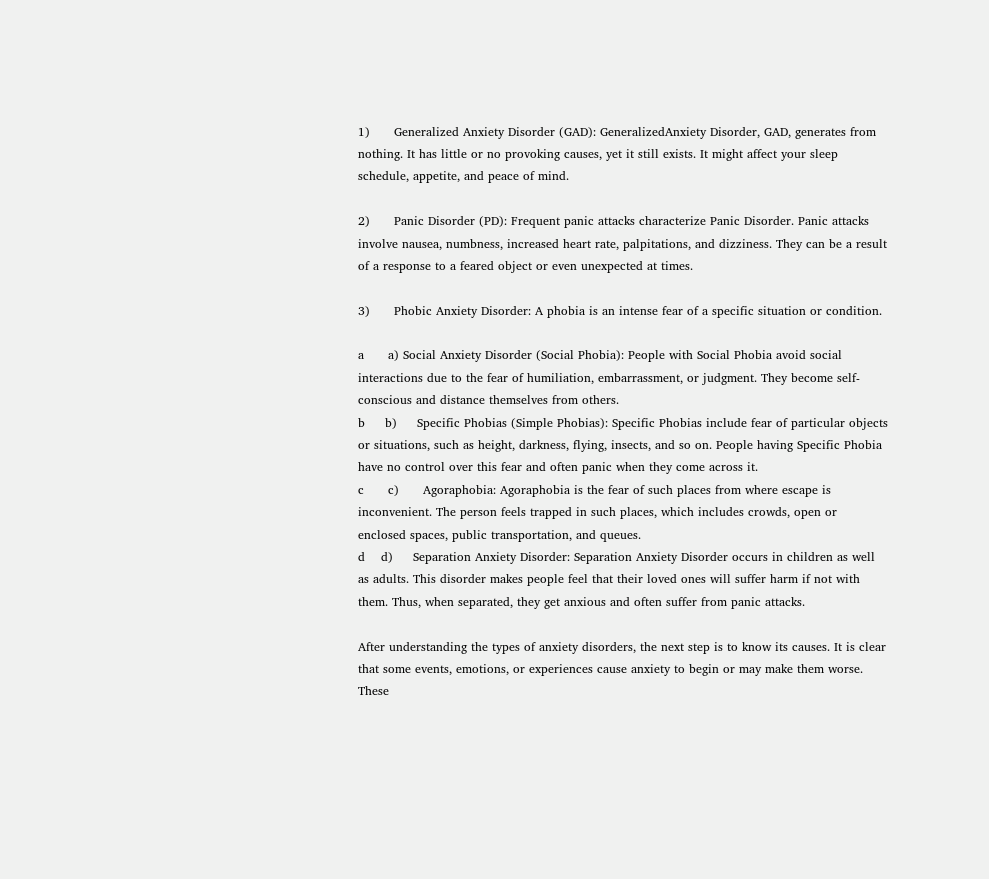1)      Generalized Anxiety Disorder (GAD): GeneralizedAnxiety Disorder, GAD, generates from nothing. It has little or no provoking causes, yet it still exists. It might affect your sleep schedule, appetite, and peace of mind.

2)      Panic Disorder (PD): Frequent panic attacks characterize Panic Disorder. Panic attacks involve nausea, numbness, increased heart rate, palpitations, and dizziness. They can be a result of a response to a feared object or even unexpected at times.

3)      Phobic Anxiety Disorder: A phobia is an intense fear of a specific situation or condition.

a      a) Social Anxiety Disorder (Social Phobia): People with Social Phobia avoid social interactions due to the fear of humiliation, embarrassment, or judgment. They become self-conscious and distance themselves from others.
b     b)     Specific Phobias (Simple Phobias): Specific Phobias include fear of particular objects or situations, such as height, darkness, flying, insects, and so on. People having Specific Phobia have no control over this fear and often panic when they come across it.
c      c)      Agoraphobia: Agoraphobia is the fear of such places from where escape is inconvenient. The person feels trapped in such places, which includes crowds, open or enclosed spaces, public transportation, and queues.
d    d)     Separation Anxiety Disorder: Separation Anxiety Disorder occurs in children as well as adults. This disorder makes people feel that their loved ones will suffer harm if not with them. Thus, when separated, they get anxious and often suffer from panic attacks.

After understanding the types of anxiety disorders, the next step is to know its causes. It is clear that some events, emotions, or experiences cause anxiety to begin or may make them worse. These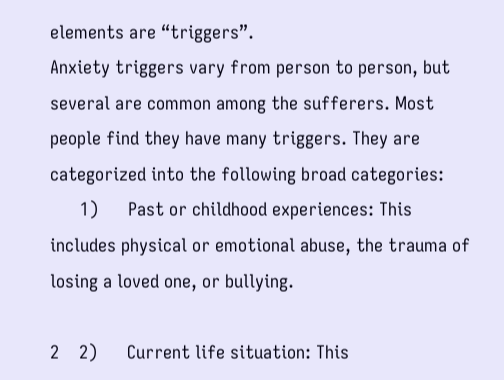elements are “triggers”.
Anxiety triggers vary from person to person, but several are common among the sufferers. Most people find they have many triggers. They are categorized into the following broad categories:
      1)      Past or childhood experiences: This includes physical or emotional abuse, the trauma of losing a loved one, or bullying.

2    2)      Current life situation: This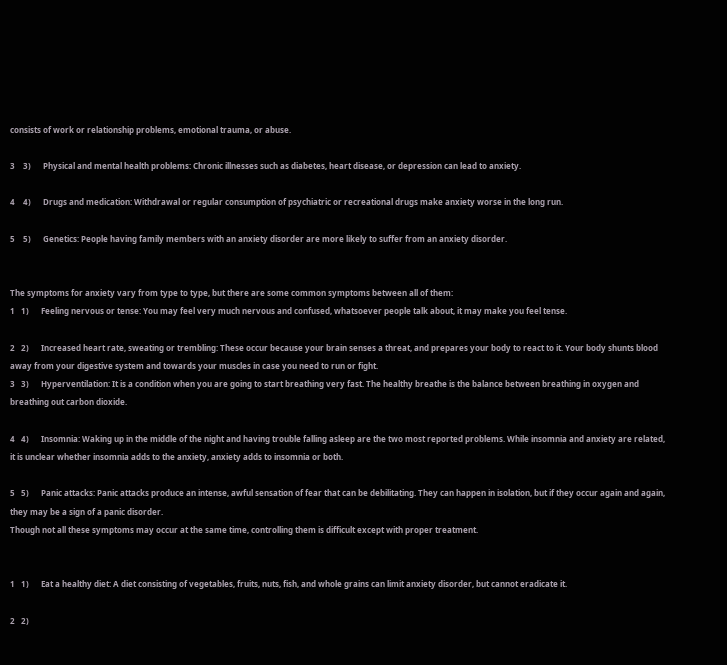consists of work or relationship problems, emotional trauma, or abuse.

3    3)      Physical and mental health problems: Chronic illnesses such as diabetes, heart disease, or depression can lead to anxiety.

4    4)      Drugs and medication: Withdrawal or regular consumption of psychiatric or recreational drugs make anxiety worse in the long run.

5    5)      Genetics: People having family members with an anxiety disorder are more likely to suffer from an anxiety disorder.


The symptoms for anxiety vary from type to type, but there are some common symptoms between all of them:
1   1)      Feeling nervous or tense: You may feel very much nervous and confused, whatsoever people talk about, it may make you feel tense.

2   2)      Increased heart rate, sweating or trembling: These occur because your brain senses a threat, and prepares your body to react to it. Your body shunts blood away from your digestive system and towards your muscles in case you need to run or fight.
3   3)      Hyperventilation: It is a condition when you are going to start breathing very fast. The healthy breathe is the balance between breathing in oxygen and breathing out carbon dioxide.

4   4)      Insomnia: Waking up in the middle of the night and having trouble falling asleep are the two most reported problems. While insomnia and anxiety are related, it is unclear whether insomnia adds to the anxiety, anxiety adds to insomnia or both.

5   5)      Panic attacks: Panic attacks produce an intense, awful sensation of fear that can be debilitating. They can happen in isolation, but if they occur again and again, they may be a sign of a panic disorder.
Though not all these symptoms may occur at the same time, controlling them is difficult except with proper treatment.


1   1)      Eat a healthy diet: A diet consisting of vegetables, fruits, nuts, fish, and whole grains can limit anxiety disorder, but cannot eradicate it.

2   2)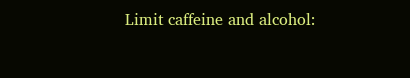Limit caffeine and alcohol: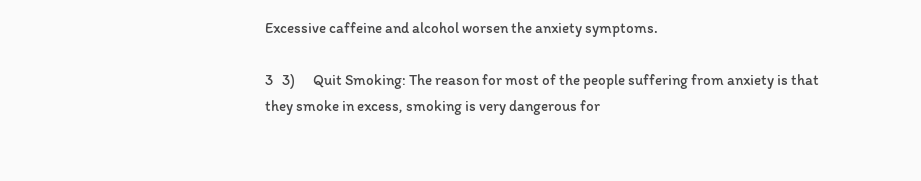Excessive caffeine and alcohol worsen the anxiety symptoms.

3   3)      Quit Smoking: The reason for most of the people suffering from anxiety is that they smoke in excess, smoking is very dangerous for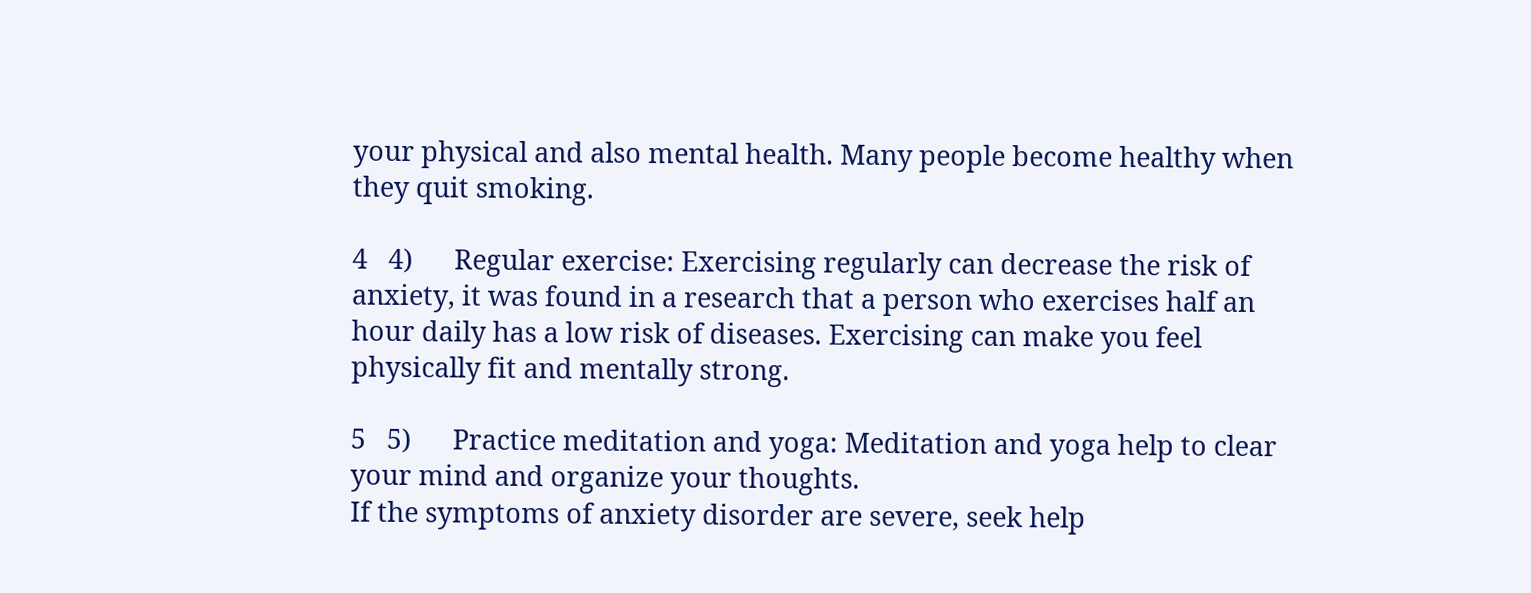your physical and also mental health. Many people become healthy when they quit smoking.

4   4)      Regular exercise: Exercising regularly can decrease the risk of anxiety, it was found in a research that a person who exercises half an hour daily has a low risk of diseases. Exercising can make you feel physically fit and mentally strong.

5   5)      Practice meditation and yoga: Meditation and yoga help to clear your mind and organize your thoughts.
If the symptoms of anxiety disorder are severe, seek help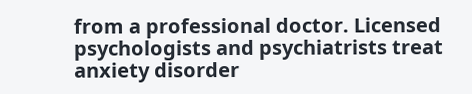from a professional doctor. Licensed psychologists and psychiatrists treat anxiety disorder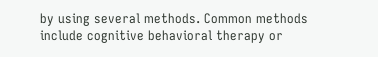by using several methods. Common methods include cognitive behavioral therapy or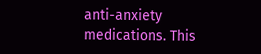anti-anxiety medications. This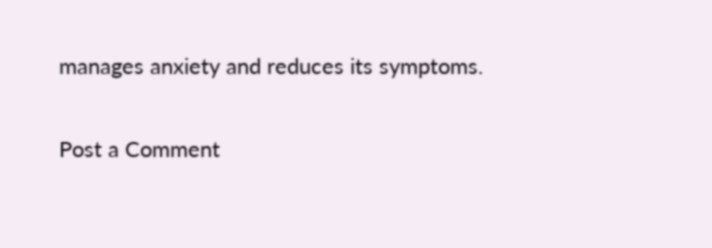manages anxiety and reduces its symptoms.

Post a Comment